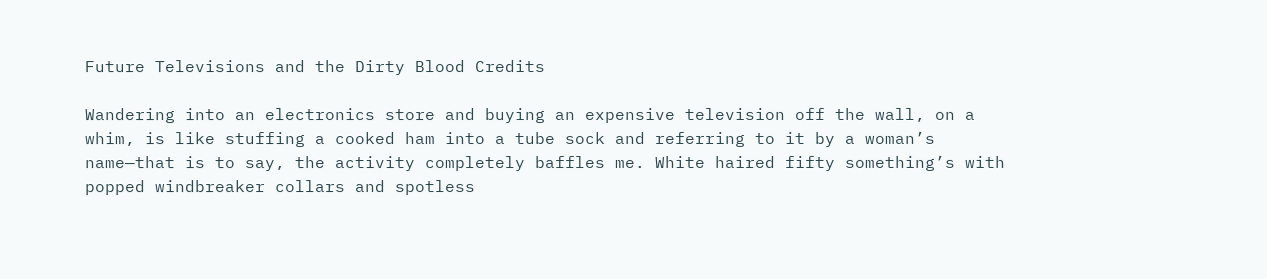Future Televisions and the Dirty Blood Credits

Wandering into an electronics store and buying an expensive television off the wall, on a whim, is like stuffing a cooked ham into a tube sock and referring to it by a woman’s name—that is to say, the activity completely baffles me. White haired fifty something’s with popped windbreaker collars and spotless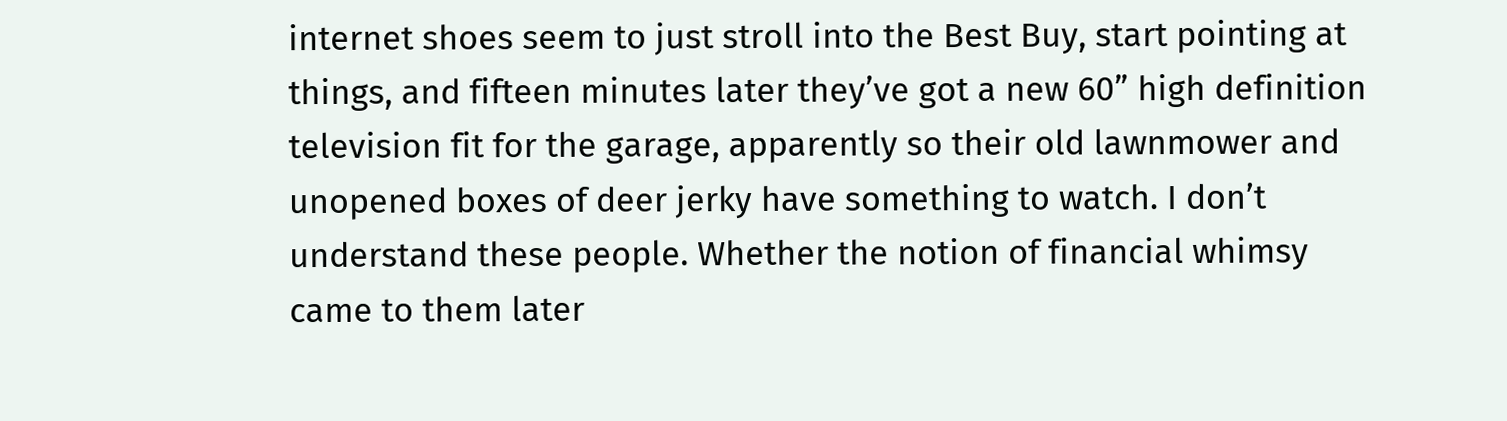internet shoes seem to just stroll into the Best Buy, start pointing at things, and fifteen minutes later they’ve got a new 60” high definition television fit for the garage, apparently so their old lawnmower and unopened boxes of deer jerky have something to watch. I don’t understand these people. Whether the notion of financial whimsy came to them later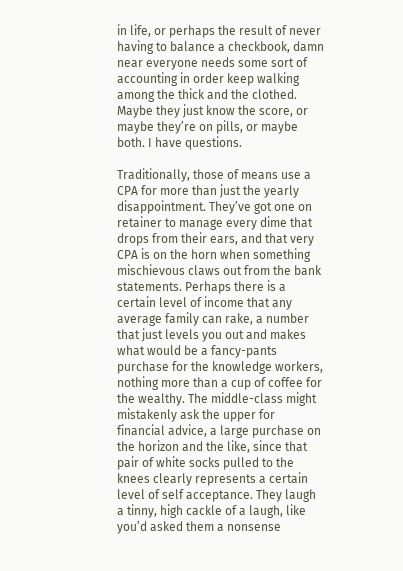in life, or perhaps the result of never having to balance a checkbook, damn near everyone needs some sort of accounting in order keep walking among the thick and the clothed. Maybe they just know the score, or maybe they’re on pills, or maybe both. I have questions.

Traditionally, those of means use a CPA for more than just the yearly disappointment. They’ve got one on retainer to manage every dime that drops from their ears, and that very CPA is on the horn when something mischievous claws out from the bank statements. Perhaps there is a certain level of income that any average family can rake, a number that just levels you out and makes what would be a fancy-pants purchase for the knowledge workers, nothing more than a cup of coffee for the wealthy. The middle-class might mistakenly ask the upper for financial advice, a large purchase on the horizon and the like, since that pair of white socks pulled to the knees clearly represents a certain level of self acceptance. They laugh a tinny, high cackle of a laugh, like you’d asked them a nonsense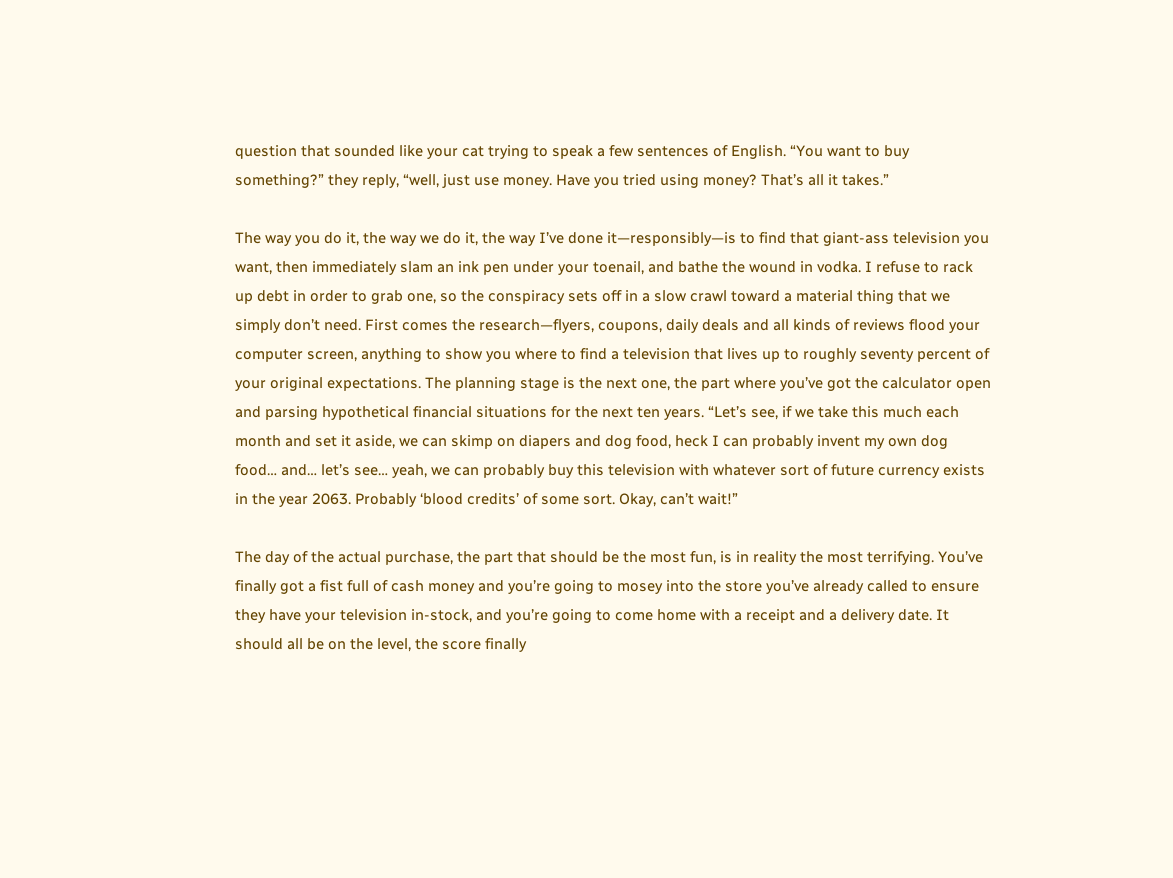question that sounded like your cat trying to speak a few sentences of English. “You want to buy something?” they reply, “well, just use money. Have you tried using money? That’s all it takes.”

The way you do it, the way we do it, the way I’ve done it—responsibly—is to find that giant-ass television you want, then immediately slam an ink pen under your toenail, and bathe the wound in vodka. I refuse to rack up debt in order to grab one, so the conspiracy sets off in a slow crawl toward a material thing that we simply don’t need. First comes the research—flyers, coupons, daily deals and all kinds of reviews flood your computer screen, anything to show you where to find a television that lives up to roughly seventy percent of your original expectations. The planning stage is the next one, the part where you’ve got the calculator open and parsing hypothetical financial situations for the next ten years. “Let’s see, if we take this much each month and set it aside, we can skimp on diapers and dog food, heck I can probably invent my own dog food… and… let’s see… yeah, we can probably buy this television with whatever sort of future currency exists in the year 2063. Probably ‘blood credits’ of some sort. Okay, can’t wait!”

The day of the actual purchase, the part that should be the most fun, is in reality the most terrifying. You’ve finally got a fist full of cash money and you’re going to mosey into the store you’ve already called to ensure they have your television in-stock, and you’re going to come home with a receipt and a delivery date. It should all be on the level, the score finally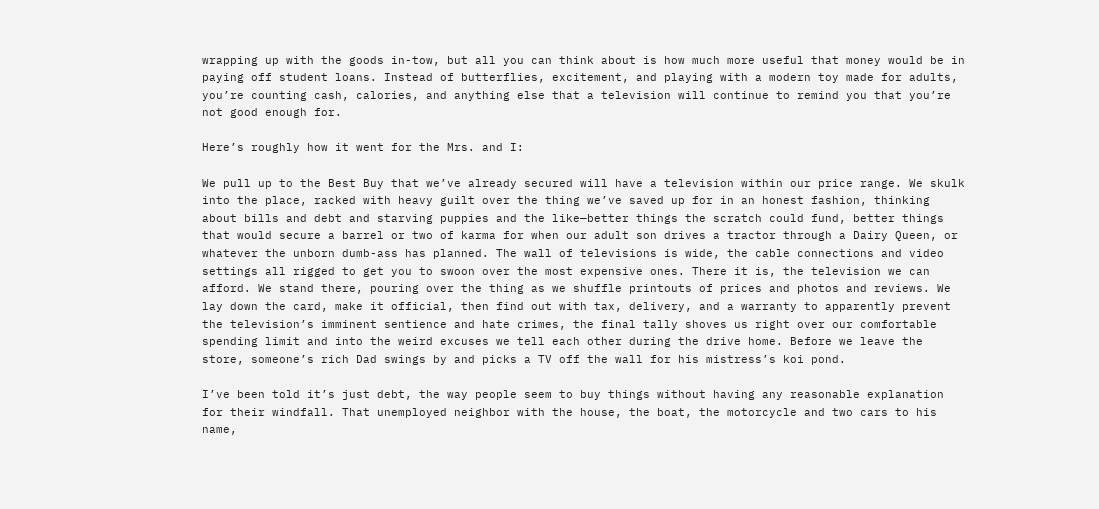wrapping up with the goods in-tow, but all you can think about is how much more useful that money would be in paying off student loans. Instead of butterflies, excitement, and playing with a modern toy made for adults, you’re counting cash, calories, and anything else that a television will continue to remind you that you’re not good enough for.

Here’s roughly how it went for the Mrs. and I:

We pull up to the Best Buy that we’ve already secured will have a television within our price range. We skulk into the place, racked with heavy guilt over the thing we’ve saved up for in an honest fashion, thinking about bills and debt and starving puppies and the like—better things the scratch could fund, better things that would secure a barrel or two of karma for when our adult son drives a tractor through a Dairy Queen, or whatever the unborn dumb-ass has planned. The wall of televisions is wide, the cable connections and video settings all rigged to get you to swoon over the most expensive ones. There it is, the television we can afford. We stand there, pouring over the thing as we shuffle printouts of prices and photos and reviews. We lay down the card, make it official, then find out with tax, delivery, and a warranty to apparently prevent the television’s imminent sentience and hate crimes, the final tally shoves us right over our comfortable spending limit and into the weird excuses we tell each other during the drive home. Before we leave the store, someone’s rich Dad swings by and picks a TV off the wall for his mistress’s koi pond.

I’ve been told it’s just debt, the way people seem to buy things without having any reasonable explanation for their windfall. That unemployed neighbor with the house, the boat, the motorcycle and two cars to his name,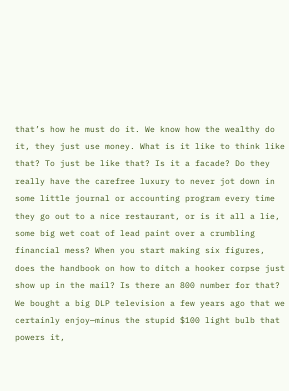that’s how he must do it. We know how the wealthy do it, they just use money. What is it like to think like that? To just be like that? Is it a facade? Do they really have the carefree luxury to never jot down in some little journal or accounting program every time they go out to a nice restaurant, or is it all a lie, some big wet coat of lead paint over a crumbling financial mess? When you start making six figures, does the handbook on how to ditch a hooker corpse just show up in the mail? Is there an 800 number for that? We bought a big DLP television a few years ago that we certainly enjoy—minus the stupid $100 light bulb that powers it,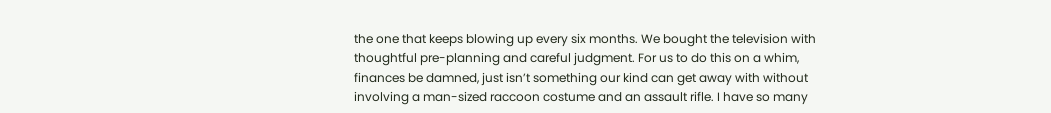the one that keeps blowing up every six months. We bought the television with thoughtful pre-planning and careful judgment. For us to do this on a whim, finances be damned, just isn’t something our kind can get away with without involving a man-sized raccoon costume and an assault rifle. I have so many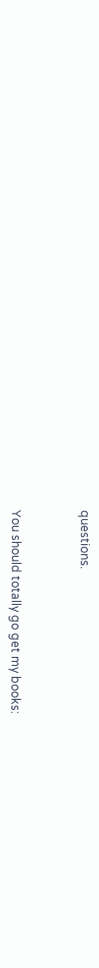questions.



You should totally go get my books: